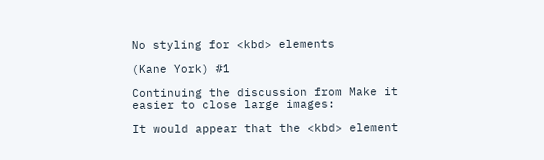No styling for <kbd> elements

(Kane York) #1

Continuing the discussion from Make it easier to close large images:

It would appear that the <kbd> element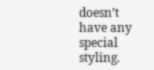doesn’t have any special styling.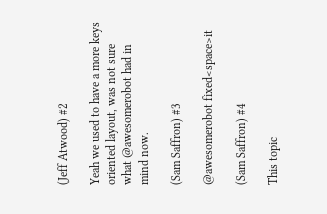(Jeff Atwood) #2

Yeah we used to have a more keys oriented layout, was not sure what @awesomerobot had in mind now.

(Sam Saffron) #3

@awesomerobot fixed<space>it

(Sam Saffron) #4

This topic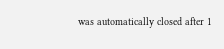was automatically closed after 1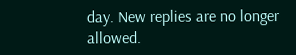day. New replies are no longer allowed.